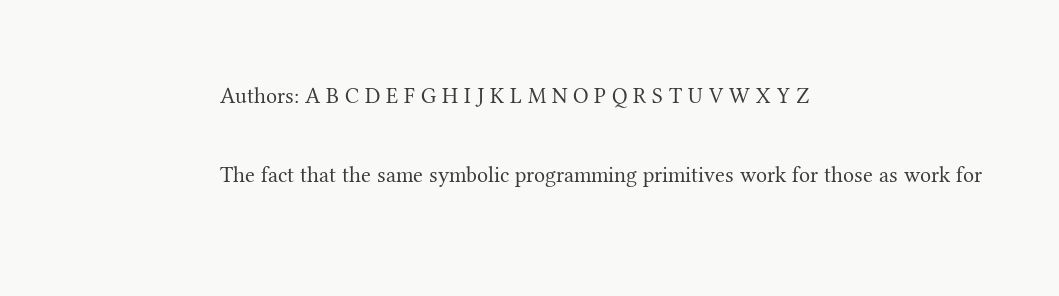Authors: A B C D E F G H I J K L M N O P Q R S T U V W X Y Z

The fact that the same symbolic programming primitives work for those as work for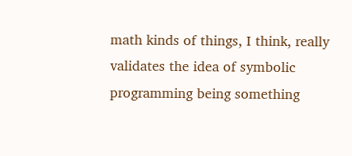math kinds of things, I think, really validates the idea of symbolic programming being something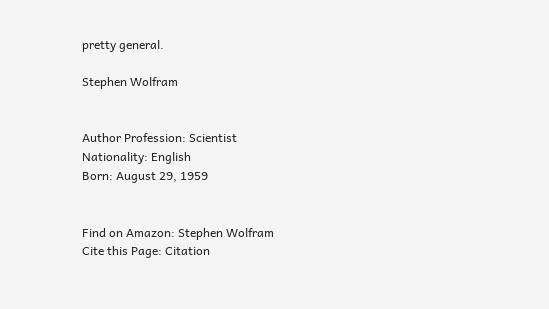pretty general.

Stephen Wolfram


Author Profession: Scientist
Nationality: English
Born: August 29, 1959


Find on Amazon: Stephen Wolfram
Cite this Page: Citation